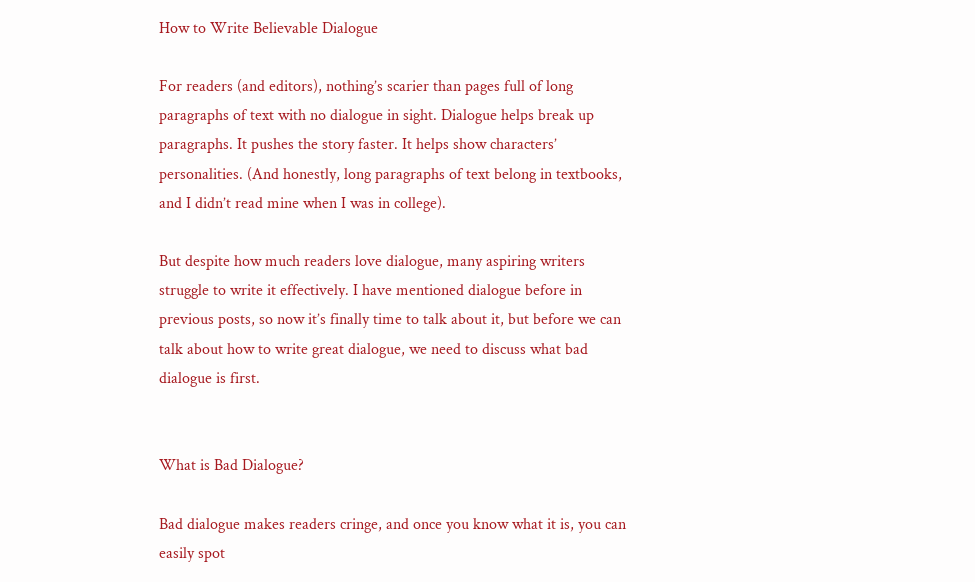How to Write Believable Dialogue

For readers (and editors), nothing’s scarier than pages full of long paragraphs of text with no dialogue in sight. Dialogue helps break up paragraphs. It pushes the story faster. It helps show characters’ personalities. (And honestly, long paragraphs of text belong in textbooks, and I didn’t read mine when I was in college).

But despite how much readers love dialogue, many aspiring writers struggle to write it effectively. I have mentioned dialogue before in previous posts, so now it’s finally time to talk about it, but before we can talk about how to write great dialogue, we need to discuss what bad dialogue is first.


What is Bad Dialogue?

Bad dialogue makes readers cringe, and once you know what it is, you can easily spot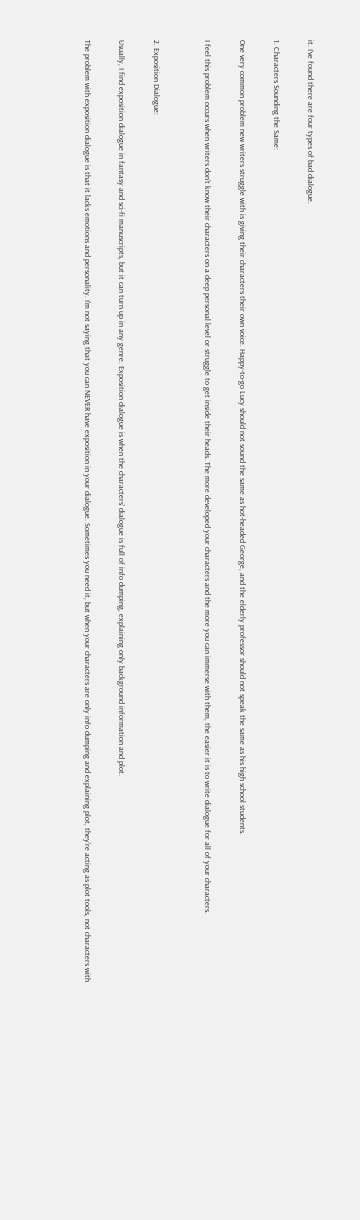it. I’ve found there are four types of bad dialogue.

1. Characters Sounding the Same:

One very common problem new writers struggle with is giving their characters their own voice. Happy-to-go Lucy should not sound the same as hot-headed George, and the elderly professor should not speak the same as his high school students.

I feel this problem occurs when writers don’t know their characters on a deep personal level or struggle to get inside their heads. The more developed your characters and the more you can immerse with them, the easier it is to write dialogue for all of your characters.


2. Exposition Dialogue:

Usually, I find exposition dialogue in fantasy and sci-fi manuscripts, but it can turn up in any genre. Exposition dialogue is when the characters’ dialogue is full of info dumping, explaining only background information and plot.

The problem with exposition dialogue is that it lacks emotions and personality. I’m not saying that you can NEVER have exposition in your dialogue. Sometimes you need it, but when your characters are only info dumping and explaining plot, they’re acting as plot tools, not characters with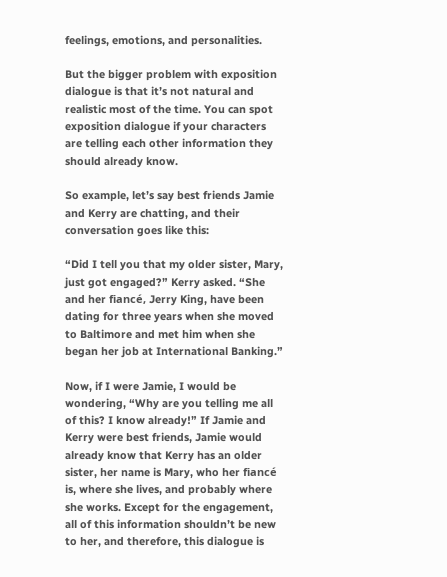feelings, emotions, and personalities.

But the bigger problem with exposition dialogue is that it’s not natural and realistic most of the time. You can spot exposition dialogue if your characters are telling each other information they should already know.

So example, let’s say best friends Jamie and Kerry are chatting, and their conversation goes like this:

“Did I tell you that my older sister, Mary, just got engaged?” Kerry asked. “She and her fiancé, Jerry King, have been dating for three years when she moved to Baltimore and met him when she began her job at International Banking.”

Now, if I were Jamie, I would be wondering, “Why are you telling me all of this? I know already!” If Jamie and Kerry were best friends, Jamie would already know that Kerry has an older sister, her name is Mary, who her fiancé is, where she lives, and probably where she works. Except for the engagement, all of this information shouldn’t be new to her, and therefore, this dialogue is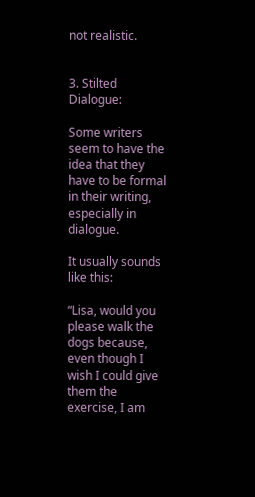not realistic.


3. Stilted Dialogue:

Some writers seem to have the idea that they have to be formal in their writing, especially in dialogue.

It usually sounds like this:

“Lisa, would you please walk the dogs because, even though I wish I could give them the exercise, I am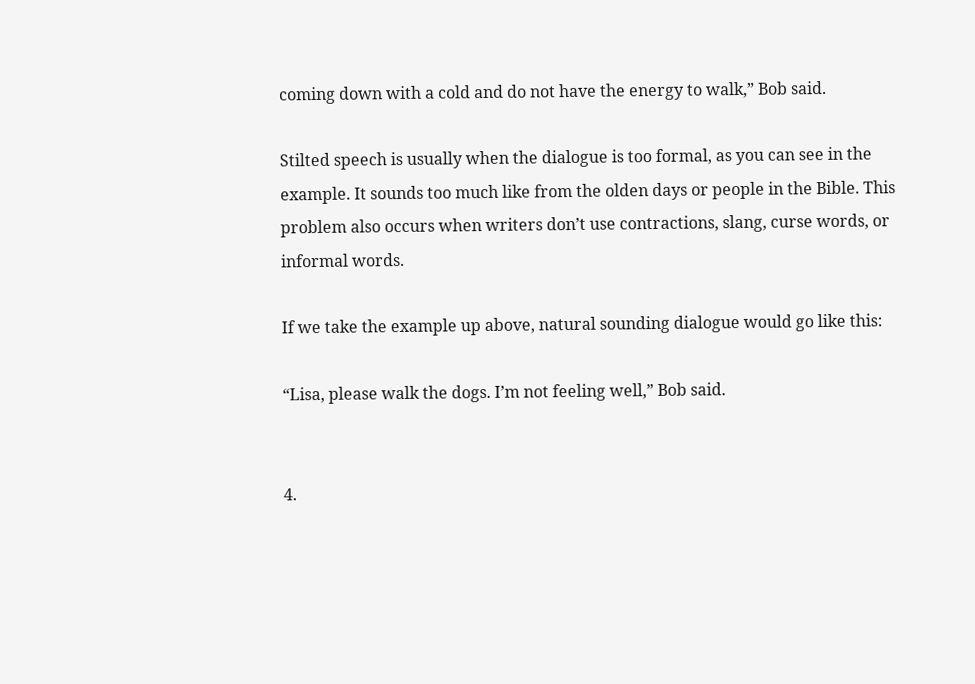coming down with a cold and do not have the energy to walk,” Bob said.

Stilted speech is usually when the dialogue is too formal, as you can see in the example. It sounds too much like from the olden days or people in the Bible. This problem also occurs when writers don’t use contractions, slang, curse words, or informal words.

If we take the example up above, natural sounding dialogue would go like this:

“Lisa, please walk the dogs. I’m not feeling well,” Bob said.


4.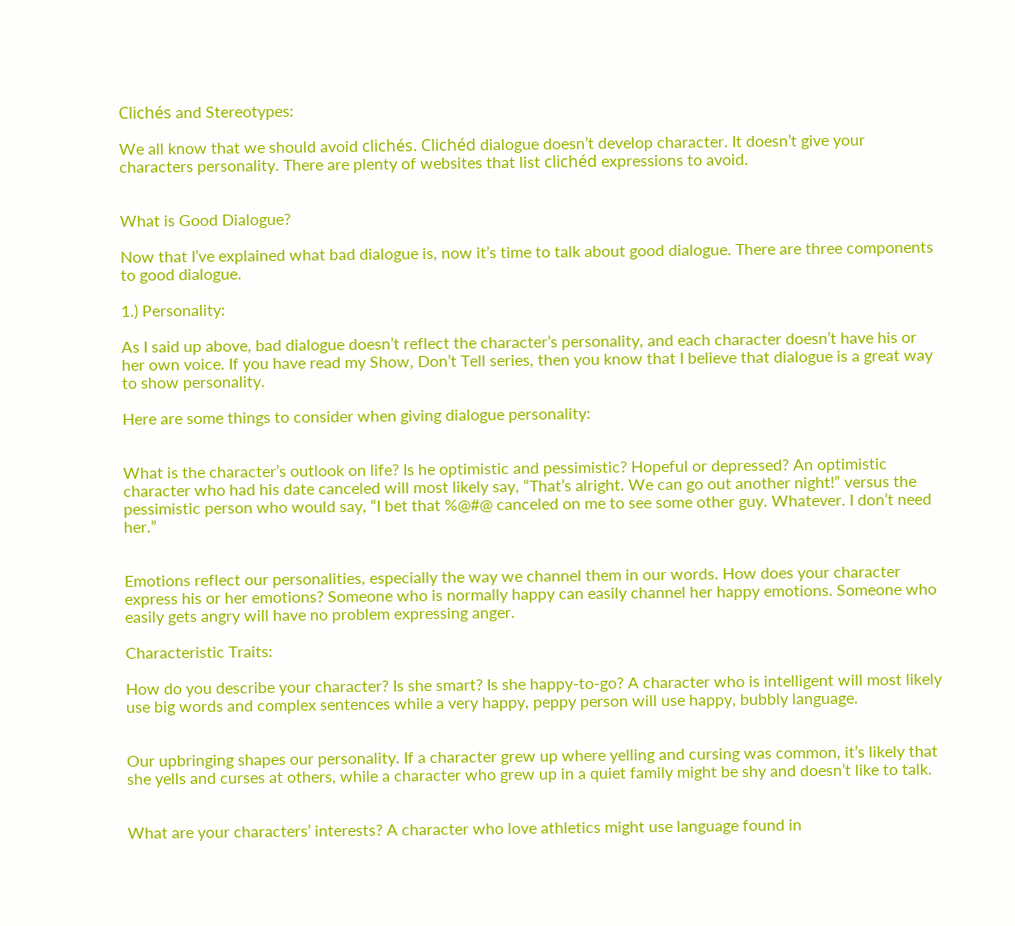Clichés and Stereotypes:

We all know that we should avoid clichés. Clichéd dialogue doesn’t develop character. It doesn’t give your characters personality. There are plenty of websites that list clichéd expressions to avoid.


What is Good Dialogue?

Now that I’ve explained what bad dialogue is, now it’s time to talk about good dialogue. There are three components to good dialogue.

1.) Personality:

As I said up above, bad dialogue doesn’t reflect the character’s personality, and each character doesn’t have his or her own voice. If you have read my Show, Don’t Tell series, then you know that I believe that dialogue is a great way to show personality.

Here are some things to consider when giving dialogue personality:


What is the character’s outlook on life? Is he optimistic and pessimistic? Hopeful or depressed? An optimistic character who had his date canceled will most likely say, “That’s alright. We can go out another night!” versus the pessimistic person who would say, “I bet that %@#@ canceled on me to see some other guy. Whatever. I don’t need her.”


Emotions reflect our personalities, especially the way we channel them in our words. How does your character express his or her emotions? Someone who is normally happy can easily channel her happy emotions. Someone who easily gets angry will have no problem expressing anger.

Characteristic Traits:

How do you describe your character? Is she smart? Is she happy-to-go? A character who is intelligent will most likely use big words and complex sentences while a very happy, peppy person will use happy, bubbly language.


Our upbringing shapes our personality. If a character grew up where yelling and cursing was common, it’s likely that she yells and curses at others, while a character who grew up in a quiet family might be shy and doesn’t like to talk.


What are your characters’ interests? A character who love athletics might use language found in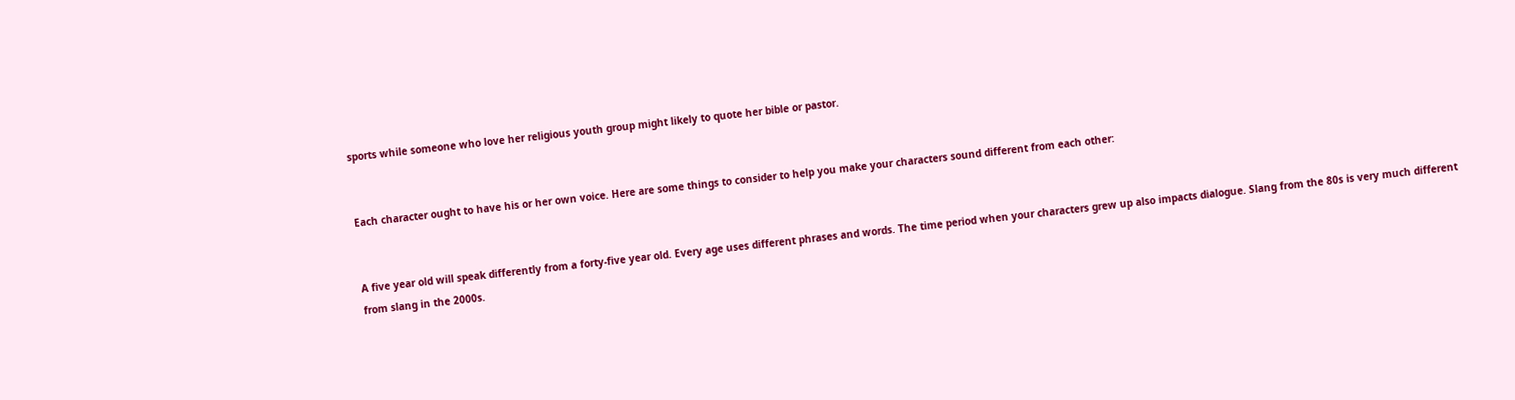sports while someone who love her religious youth group might likely to quote her bible or pastor.


Each character ought to have his or her own voice. Here are some things to consider to help you make your characters sound different from each other:


A five year old will speak differently from a forty-five year old. Every age uses different phrases and words. The time period when your characters grew up also impacts dialogue. Slang from the 80s is very much different from slang in the 2000s.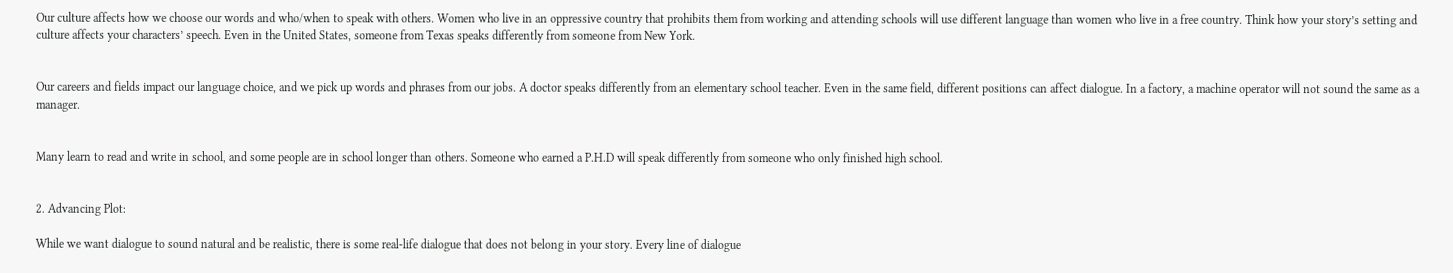Our culture affects how we choose our words and who/when to speak with others. Women who live in an oppressive country that prohibits them from working and attending schools will use different language than women who live in a free country. Think how your story’s setting and culture affects your characters’ speech. Even in the United States, someone from Texas speaks differently from someone from New York.


Our careers and fields impact our language choice, and we pick up words and phrases from our jobs. A doctor speaks differently from an elementary school teacher. Even in the same field, different positions can affect dialogue. In a factory, a machine operator will not sound the same as a manager.


Many learn to read and write in school, and some people are in school longer than others. Someone who earned a P.H.D will speak differently from someone who only finished high school.


2. Advancing Plot:

While we want dialogue to sound natural and be realistic, there is some real-life dialogue that does not belong in your story. Every line of dialogue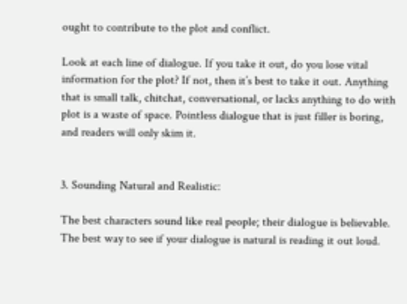ought to contribute to the plot and conflict.

Look at each line of dialogue. If you take it out, do you lose vital information for the plot? If not, then it’s best to take it out. Anything that is small talk, chitchat, conversational, or lacks anything to do with plot is a waste of space. Pointless dialogue that is just filler is boring, and readers will only skim it.


3. Sounding Natural and Realistic:

The best characters sound like real people; their dialogue is believable. The best way to see if your dialogue is natural is reading it out loud.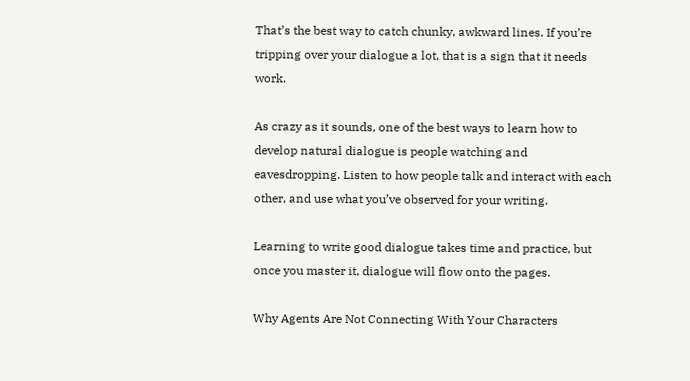That’s the best way to catch chunky, awkward lines. If you’re tripping over your dialogue a lot, that is a sign that it needs work.

As crazy as it sounds, one of the best ways to learn how to develop natural dialogue is people watching and eavesdropping. Listen to how people talk and interact with each other, and use what you’ve observed for your writing.

Learning to write good dialogue takes time and practice, but once you master it, dialogue will flow onto the pages.

Why Agents Are Not Connecting With Your Characters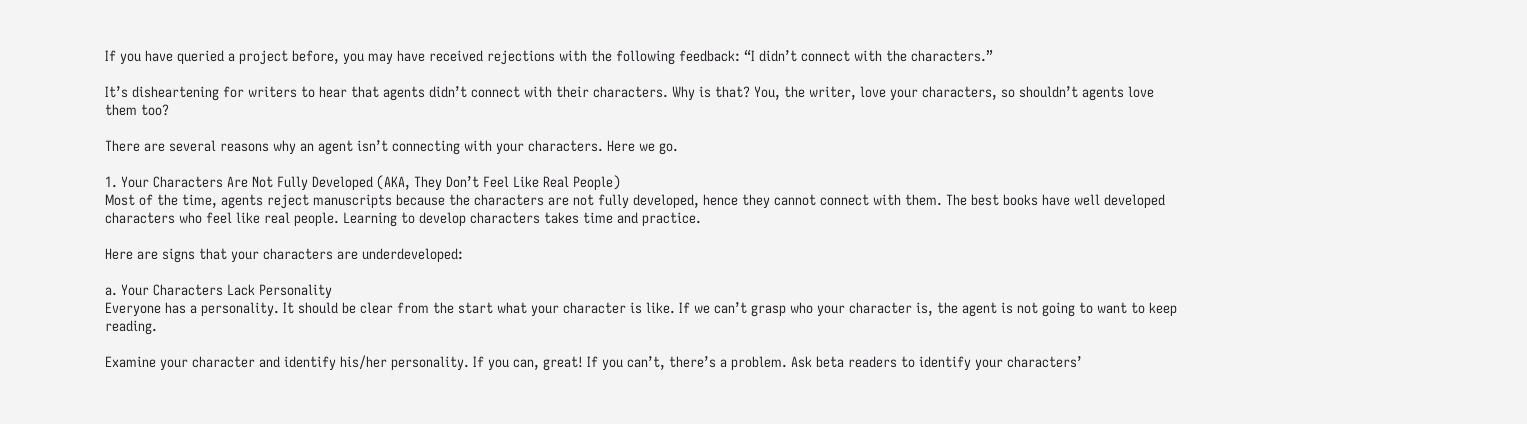If you have queried a project before, you may have received rejections with the following feedback: “I didn’t connect with the characters.”

It’s disheartening for writers to hear that agents didn’t connect with their characters. Why is that? You, the writer, love your characters, so shouldn’t agents love them too?

There are several reasons why an agent isn’t connecting with your characters. Here we go.

1. Your Characters Are Not Fully Developed (AKA, They Don’t Feel Like Real People)
Most of the time, agents reject manuscripts because the characters are not fully developed, hence they cannot connect with them. The best books have well developed characters who feel like real people. Learning to develop characters takes time and practice.

Here are signs that your characters are underdeveloped:

a. Your Characters Lack Personality
Everyone has a personality. It should be clear from the start what your character is like. If we can’t grasp who your character is, the agent is not going to want to keep reading.

Examine your character and identify his/her personality. If you can, great! If you can’t, there’s a problem. Ask beta readers to identify your characters’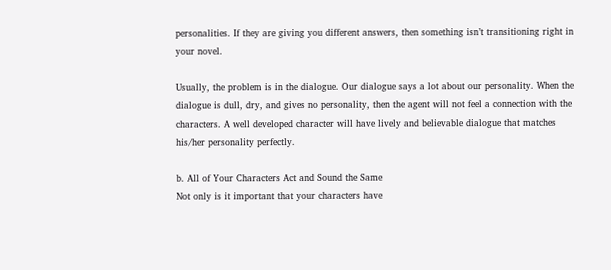personalities. If they are giving you different answers, then something isn’t transitioning right in your novel.

Usually, the problem is in the dialogue. Our dialogue says a lot about our personality. When the dialogue is dull, dry, and gives no personality, then the agent will not feel a connection with the characters. A well developed character will have lively and believable dialogue that matches his/her personality perfectly.

b. All of Your Characters Act and Sound the Same
Not only is it important that your characters have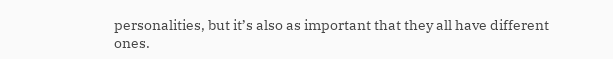personalities, but it’s also as important that they all have different ones.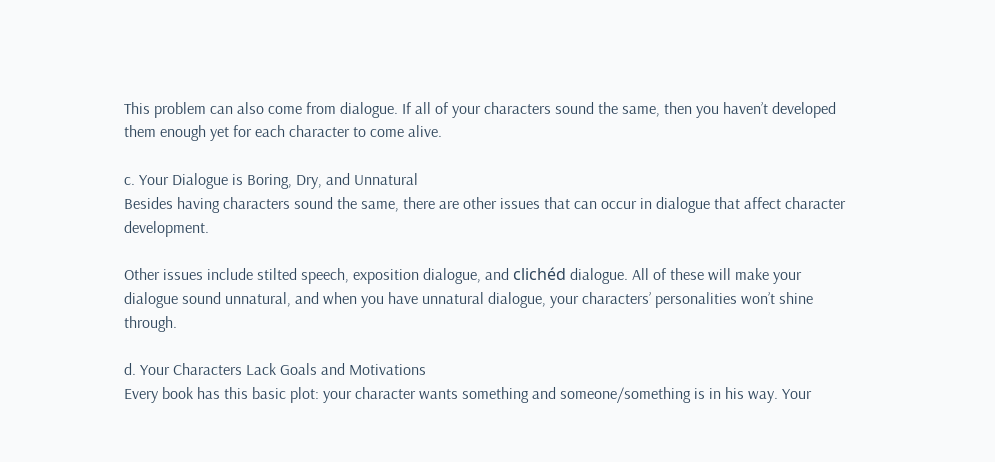This problem can also come from dialogue. If all of your characters sound the same, then you haven’t developed them enough yet for each character to come alive.

c. Your Dialogue is Boring, Dry, and Unnatural
Besides having characters sound the same, there are other issues that can occur in dialogue that affect character development.

Other issues include stilted speech, exposition dialogue, and clichéd dialogue. All of these will make your dialogue sound unnatural, and when you have unnatural dialogue, your characters’ personalities won’t shine through.

d. Your Characters Lack Goals and Motivations
Every book has this basic plot: your character wants something and someone/something is in his way. Your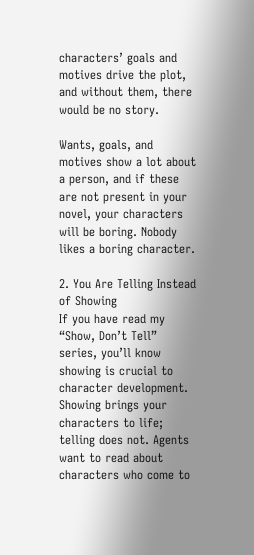characters’ goals and motives drive the plot, and without them, there would be no story.

Wants, goals, and motives show a lot about a person, and if these are not present in your novel, your characters will be boring. Nobody likes a boring character.

2. You Are Telling Instead of Showing
If you have read my “Show, Don’t Tell” series, you’ll know showing is crucial to character development. Showing brings your characters to life; telling does not. Agents want to read about characters who come to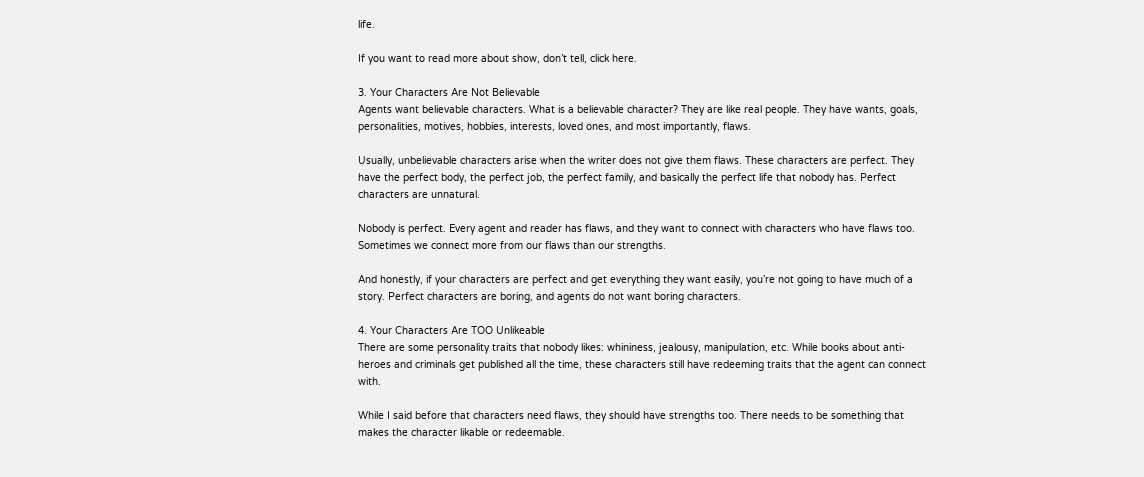life.

If you want to read more about show, don’t tell, click here.

3. Your Characters Are Not Believable
Agents want believable characters. What is a believable character? They are like real people. They have wants, goals, personalities, motives, hobbies, interests, loved ones, and most importantly, flaws.

Usually, unbelievable characters arise when the writer does not give them flaws. These characters are perfect. They have the perfect body, the perfect job, the perfect family, and basically the perfect life that nobody has. Perfect characters are unnatural.

Nobody is perfect. Every agent and reader has flaws, and they want to connect with characters who have flaws too. Sometimes we connect more from our flaws than our strengths.

And honestly, if your characters are perfect and get everything they want easily, you’re not going to have much of a story. Perfect characters are boring, and agents do not want boring characters.

4. Your Characters Are TOO Unlikeable
There are some personality traits that nobody likes: whininess, jealousy, manipulation, etc. While books about anti-heroes and criminals get published all the time, these characters still have redeeming traits that the agent can connect with.

While I said before that characters need flaws, they should have strengths too. There needs to be something that makes the character likable or redeemable.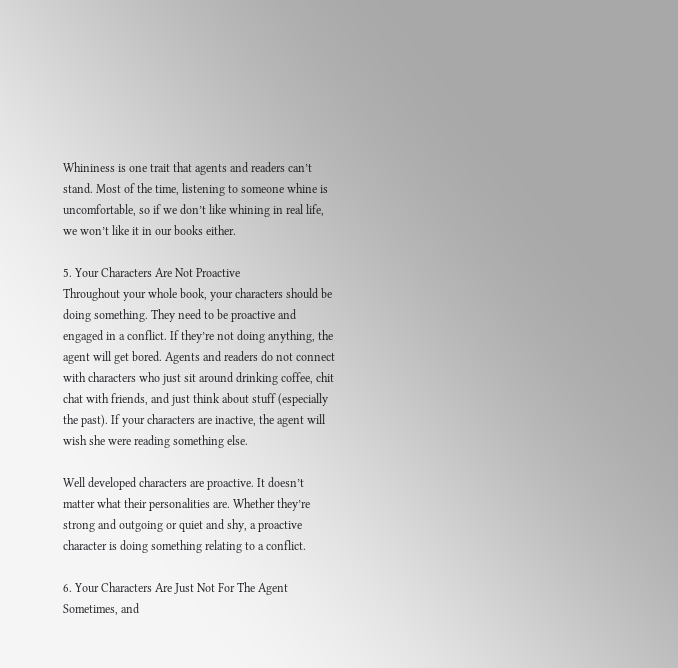Whininess is one trait that agents and readers can’t stand. Most of the time, listening to someone whine is uncomfortable, so if we don’t like whining in real life, we won’t like it in our books either.

5. Your Characters Are Not Proactive
Throughout your whole book, your characters should be doing something. They need to be proactive and engaged in a conflict. If they’re not doing anything, the agent will get bored. Agents and readers do not connect with characters who just sit around drinking coffee, chit chat with friends, and just think about stuff (especially the past). If your characters are inactive, the agent will wish she were reading something else.

Well developed characters are proactive. It doesn’t matter what their personalities are. Whether they’re strong and outgoing or quiet and shy, a proactive character is doing something relating to a conflict.

6. Your Characters Are Just Not For The Agent
Sometimes, and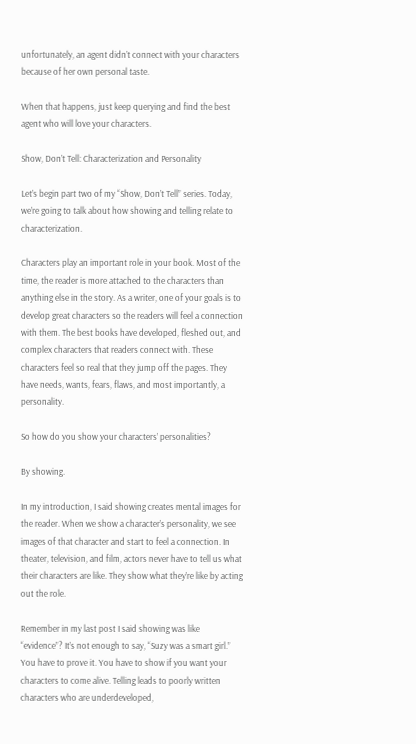unfortunately, an agent didn’t connect with your characters because of her own personal taste.

When that happens, just keep querying and find the best agent who will love your characters.

Show, Don’t Tell: Characterization and Personality

Let’s begin part two of my “Show, Don’t Tell” series. Today, we’re going to talk about how showing and telling relate to characterization.

Characters play an important role in your book. Most of the time, the reader is more attached to the characters than anything else in the story. As a writer, one of your goals is to develop great characters so the readers will feel a connection with them. The best books have developed, fleshed out, and complex characters that readers connect with. These characters feel so real that they jump off the pages. They have needs, wants, fears, flaws, and most importantly, a personality.

So how do you show your characters’ personalities?

By showing.

In my introduction, I said showing creates mental images for the reader. When we show a character’s personality, we see images of that character and start to feel a connection. In theater, television, and film, actors never have to tell us what their characters are like. They show what they’re like by acting out the role.

Remember in my last post I said showing was like “evidence”? It’s not enough to say, “Suzy was a smart girl.” You have to prove it. You have to show if you want your characters to come alive. Telling leads to poorly written characters who are underdeveloped,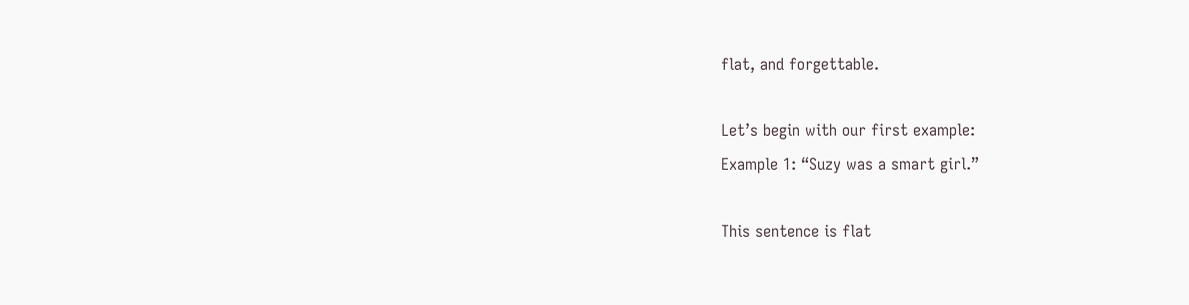flat, and forgettable.

Let’s begin with our first example:
Example 1: “Suzy was a smart girl.”

This sentence is flat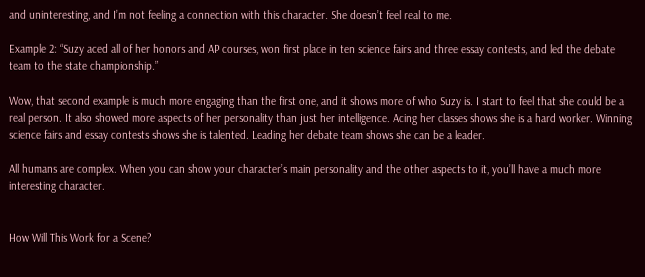and uninteresting, and I’m not feeling a connection with this character. She doesn’t feel real to me.

Example 2: “Suzy aced all of her honors and AP courses, won first place in ten science fairs and three essay contests, and led the debate team to the state championship.”

Wow, that second example is much more engaging than the first one, and it shows more of who Suzy is. I start to feel that she could be a real person. It also showed more aspects of her personality than just her intelligence. Acing her classes shows she is a hard worker. Winning science fairs and essay contests shows she is talented. Leading her debate team shows she can be a leader.

All humans are complex. When you can show your character’s main personality and the other aspects to it, you’ll have a much more interesting character.


How Will This Work for a Scene?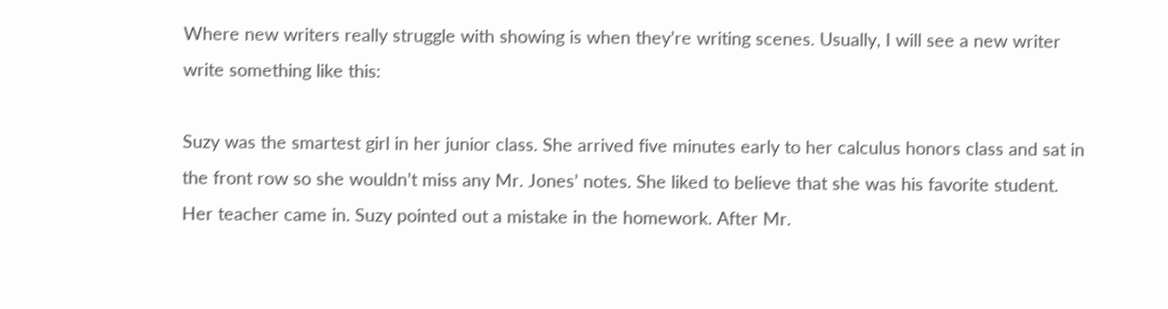Where new writers really struggle with showing is when they’re writing scenes. Usually, I will see a new writer write something like this:

Suzy was the smartest girl in her junior class. She arrived five minutes early to her calculus honors class and sat in the front row so she wouldn’t miss any Mr. Jones’ notes. She liked to believe that she was his favorite student. Her teacher came in. Suzy pointed out a mistake in the homework. After Mr.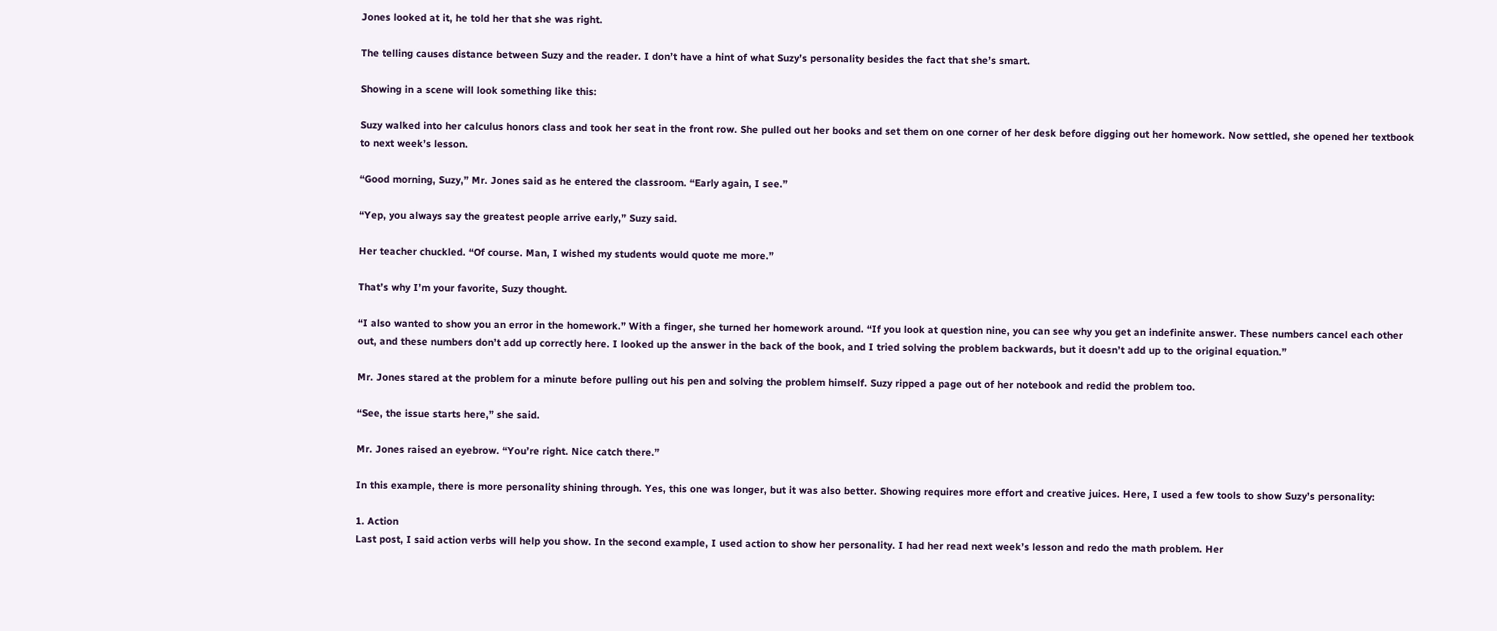Jones looked at it, he told her that she was right.

The telling causes distance between Suzy and the reader. I don’t have a hint of what Suzy’s personality besides the fact that she’s smart.

Showing in a scene will look something like this:

Suzy walked into her calculus honors class and took her seat in the front row. She pulled out her books and set them on one corner of her desk before digging out her homework. Now settled, she opened her textbook to next week’s lesson.

“Good morning, Suzy,” Mr. Jones said as he entered the classroom. “Early again, I see.”

“Yep, you always say the greatest people arrive early,” Suzy said.

Her teacher chuckled. “Of course. Man, I wished my students would quote me more.”

That’s why I’m your favorite, Suzy thought.

“I also wanted to show you an error in the homework.” With a finger, she turned her homework around. “If you look at question nine, you can see why you get an indefinite answer. These numbers cancel each other out, and these numbers don’t add up correctly here. I looked up the answer in the back of the book, and I tried solving the problem backwards, but it doesn’t add up to the original equation.”

Mr. Jones stared at the problem for a minute before pulling out his pen and solving the problem himself. Suzy ripped a page out of her notebook and redid the problem too.

“See, the issue starts here,” she said.

Mr. Jones raised an eyebrow. “You’re right. Nice catch there.”

In this example, there is more personality shining through. Yes, this one was longer, but it was also better. Showing requires more effort and creative juices. Here, I used a few tools to show Suzy’s personality:

1. Action
Last post, I said action verbs will help you show. In the second example, I used action to show her personality. I had her read next week’s lesson and redo the math problem. Her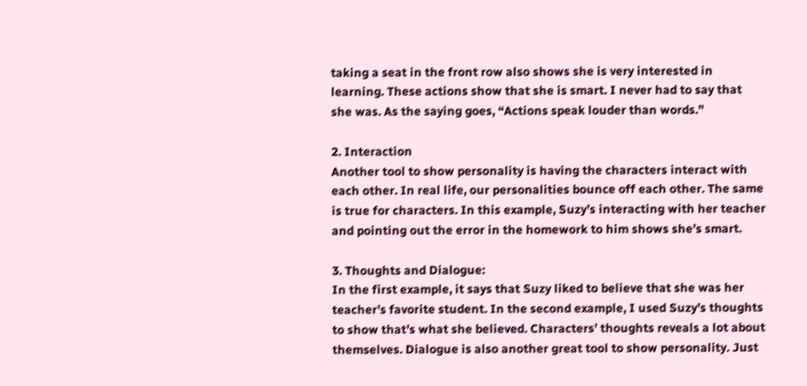taking a seat in the front row also shows she is very interested in learning. These actions show that she is smart. I never had to say that she was. As the saying goes, “Actions speak louder than words.”

2. Interaction
Another tool to show personality is having the characters interact with each other. In real life, our personalities bounce off each other. The same is true for characters. In this example, Suzy’s interacting with her teacher and pointing out the error in the homework to him shows she’s smart.

3. Thoughts and Dialogue:
In the first example, it says that Suzy liked to believe that she was her teacher’s favorite student. In the second example, I used Suzy’s thoughts to show that’s what she believed. Characters’ thoughts reveals a lot about themselves. Dialogue is also another great tool to show personality. Just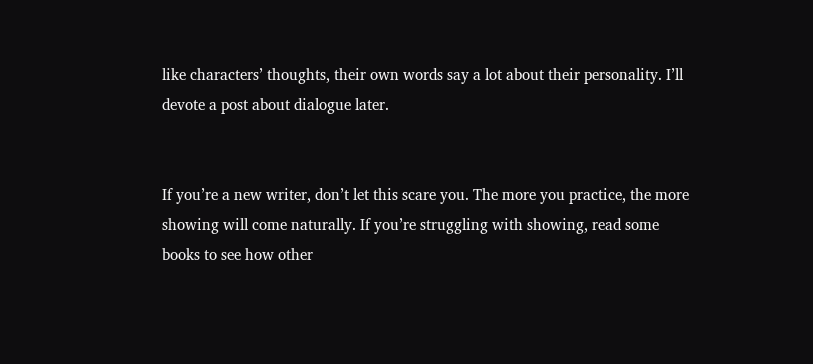like characters’ thoughts, their own words say a lot about their personality. I’ll devote a post about dialogue later.


If you’re a new writer, don’t let this scare you. The more you practice, the more showing will come naturally. If you’re struggling with showing, read some books to see how other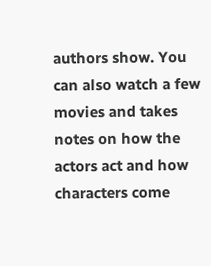authors show. You can also watch a few movies and takes notes on how the actors act and how characters come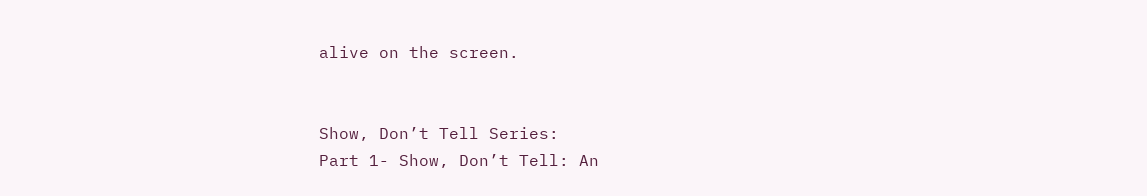alive on the screen.


Show, Don’t Tell Series:
Part 1- Show, Don’t Tell: An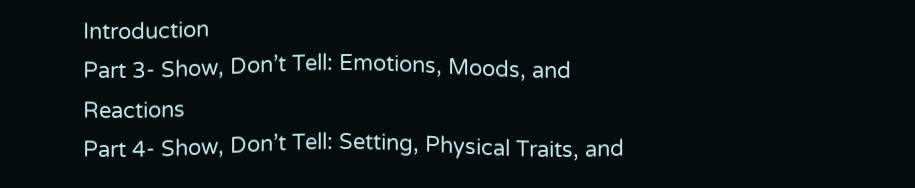Introduction
Part 3- Show, Don’t Tell: Emotions, Moods, and Reactions
Part 4- Show, Don’t Tell: Setting, Physical Traits, and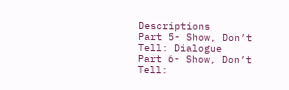Descriptions
Part 5- Show, Don’t Tell: Dialogue
Part 6- Show, Don’t Tell: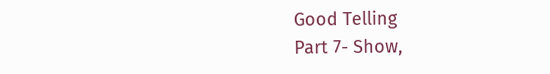Good Telling
Part 7- Show,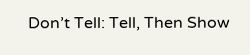Don’t Tell: Tell, Then Show